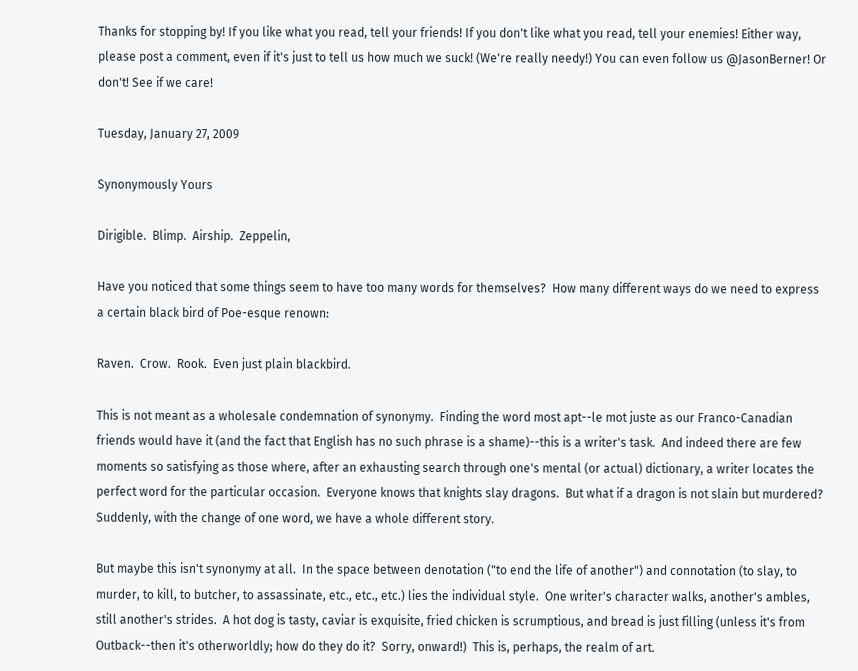Thanks for stopping by! If you like what you read, tell your friends! If you don't like what you read, tell your enemies! Either way, please post a comment, even if it's just to tell us how much we suck! (We're really needy!) You can even follow us @JasonBerner! Or don't! See if we care!

Tuesday, January 27, 2009

Synonymously Yours

Dirigible.  Blimp.  Airship.  Zeppelin,

Have you noticed that some things seem to have too many words for themselves?  How many different ways do we need to express a certain black bird of Poe-esque renown:

Raven.  Crow.  Rook.  Even just plain blackbird.

This is not meant as a wholesale condemnation of synonymy.  Finding the word most apt--le mot juste as our Franco-Canadian friends would have it (and the fact that English has no such phrase is a shame)--this is a writer's task.  And indeed there are few moments so satisfying as those where, after an exhausting search through one's mental (or actual) dictionary, a writer locates the perfect word for the particular occasion.  Everyone knows that knights slay dragons.  But what if a dragon is not slain but murdered?  Suddenly, with the change of one word, we have a whole different story.

But maybe this isn't synonymy at all.  In the space between denotation ("to end the life of another") and connotation (to slay, to murder, to kill, to butcher, to assassinate, etc., etc., etc.) lies the individual style.  One writer's character walks, another's ambles, still another's strides.  A hot dog is tasty, caviar is exquisite, fried chicken is scrumptious, and bread is just filling (unless it's from Outback--then it's otherworldly; how do they do it?  Sorry, onward!)  This is, perhaps, the realm of art.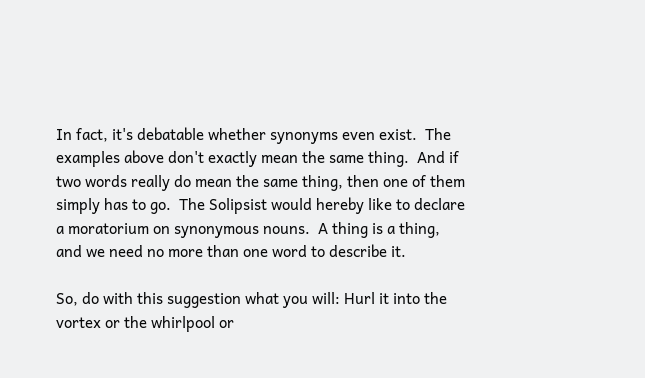In fact, it's debatable whether synonyms even exist.  The examples above don't exactly mean the same thing.  And if two words really do mean the same thing, then one of them simply has to go.  The Solipsist would hereby like to declare a moratorium on synonymous nouns.  A thing is a thing, and we need no more than one word to describe it.

So, do with this suggestion what you will: Hurl it into the vortex or the whirlpool or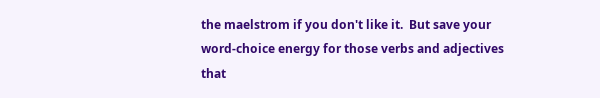the maelstrom if you don't like it.  But save your word-choice energy for those verbs and adjectives that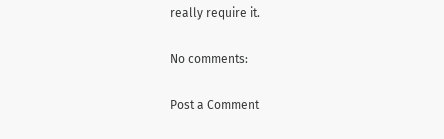really require it.

No comments:

Post a Comment